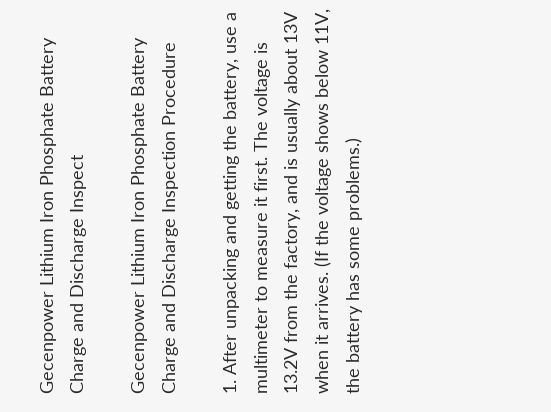Gecenpower Lithium Iron Phosphate Battery Charge and Discharge Inspect

Gecenpower Lithium Iron Phosphate Battery Charge and Discharge Inspection Procedure

1. After unpacking and getting the battery, use a multimeter to measure it first. The voltage is 13.2V from the factory, and is usually about 13V when it arrives. (If the voltage shows below 11V, the battery has some problems.)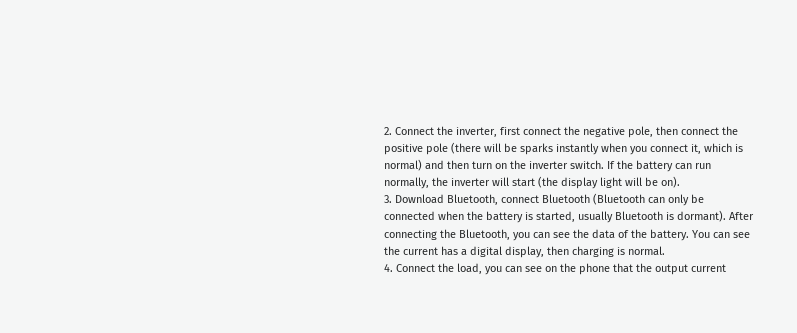2. Connect the inverter, first connect the negative pole, then connect the positive pole (there will be sparks instantly when you connect it, which is normal) and then turn on the inverter switch. If the battery can run normally, the inverter will start (the display light will be on).
3. Download Bluetooth, connect Bluetooth (Bluetooth can only be connected when the battery is started, usually Bluetooth is dormant). After connecting the Bluetooth, you can see the data of the battery. You can see the current has a digital display, then charging is normal.
4. Connect the load, you can see on the phone that the output current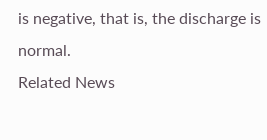is negative, that is, the discharge is normal.
Related News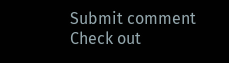Submit comment
Check out